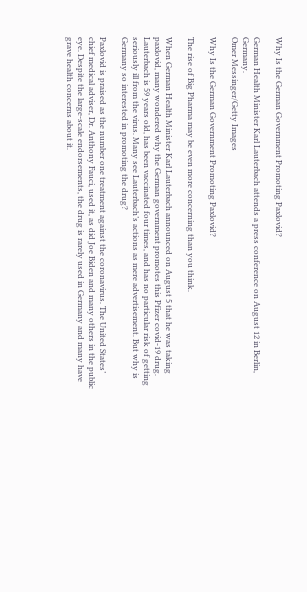Why Is the German Government Promoting Paxlovid?

German Health Minister Karl Lauterbach attends a press conference on August 12 in Berlin, Germany.
Omer Messinger/Getty Images

Why Is the German Government Promoting Paxlovid?

The rise of Big Pharma may be even more concerning than you think.

When German Health Minister Karl Lauterbach announced on August 5 that he was taking paxlovid, many wondered why the German government promotes this Pfizer covid-19 drug. Lauterbach is 59 years old, has been vaccinated four times, and has no particular risk of getting seriously ill from the virus. Many see Lauterbach’s actions as mere advertisement. But why is Germany so interested in promoting the drug?

Paxlovid is praised as the number one treatment against the coronavirus. The United States’ chief medical adviser, Dr. Anthony Fauci, used it, as did Joe Biden and many others in the public eye. Despite the large-scale endorsements, the drug is rarely used in Germany and many have grave health concerns about it.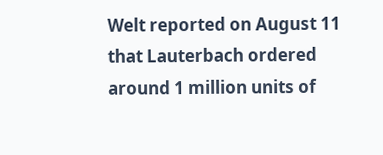Welt reported on August 11 that Lauterbach ordered around 1 million units of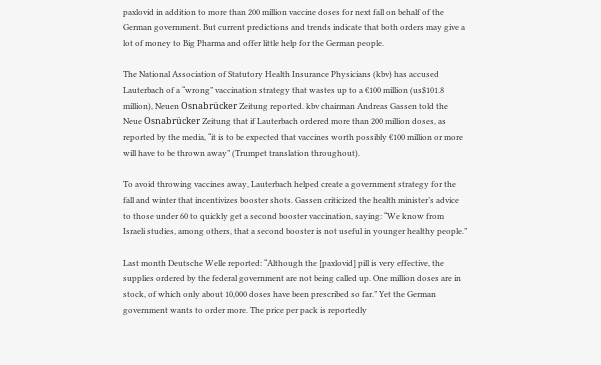paxlovid in addition to more than 200 million vaccine doses for next fall on behalf of the German government. But current predictions and trends indicate that both orders may give a lot of money to Big Pharma and offer little help for the German people.

The National Association of Statutory Health Insurance Physicians (kbv) has accused Lauterbach of a “wrong” vaccination strategy that wastes up to a €100 million (us$101.8 million), Neuen Osnabrücker Zeitung reported. kbv chairman Andreas Gassen told the Neue Osnabrücker Zeitung that if Lauterbach ordered more than 200 million doses, as reported by the media, “it is to be expected that vaccines worth possibly €100 million or more will have to be thrown away” (Trumpet translation throughout).

To avoid throwing vaccines away, Lauterbach helped create a government strategy for the fall and winter that incentivizes booster shots. Gassen criticized the health minister’s advice to those under 60 to quickly get a second booster vaccination, saying: “We know from Israeli studies, among others, that a second booster is not useful in younger healthy people.”

Last month Deutsche Welle reported: “Although the [paxlovid] pill is very effective, the supplies ordered by the federal government are not being called up. One million doses are in stock, of which only about 10,000 doses have been prescribed so far.” Yet the German government wants to order more. The price per pack is reportedly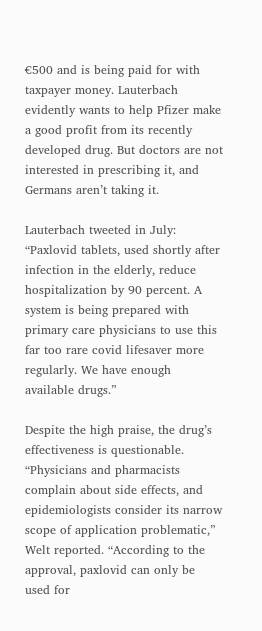€500 and is being paid for with taxpayer money. Lauterbach evidently wants to help Pfizer make a good profit from its recently developed drug. But doctors are not interested in prescribing it, and Germans aren’t taking it.

Lauterbach tweeted in July: “Paxlovid tablets, used shortly after infection in the elderly, reduce hospitalization by 90 percent. A system is being prepared with primary care physicians to use this far too rare covid lifesaver more regularly. We have enough available drugs.”

Despite the high praise, the drug’s effectiveness is questionable. “Physicians and pharmacists complain about side effects, and epidemiologists consider its narrow scope of application problematic,” Welt reported. “According to the approval, paxlovid can only be used for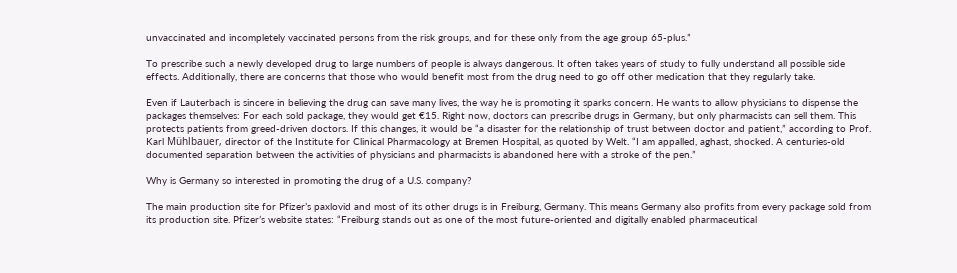unvaccinated and incompletely vaccinated persons from the risk groups, and for these only from the age group 65-plus.”

To prescribe such a newly developed drug to large numbers of people is always dangerous. It often takes years of study to fully understand all possible side effects. Additionally, there are concerns that those who would benefit most from the drug need to go off other medication that they regularly take.

Even if Lauterbach is sincere in believing the drug can save many lives, the way he is promoting it sparks concern. He wants to allow physicians to dispense the packages themselves: For each sold package, they would get €15. Right now, doctors can prescribe drugs in Germany, but only pharmacists can sell them. This protects patients from greed-driven doctors. If this changes, it would be “a disaster for the relationship of trust between doctor and patient,” according to Prof. Karl Mühlbauer, director of the Institute for Clinical Pharmacology at Bremen Hospital, as quoted by Welt. “I am appalled, aghast, shocked. A centuries-old documented separation between the activities of physicians and pharmacists is abandoned here with a stroke of the pen.”

Why is Germany so interested in promoting the drug of a U.S. company?

The main production site for Pfizer’s paxlovid and most of its other drugs is in Freiburg, Germany. This means Germany also profits from every package sold from its production site. Pfizer’s website states: “Freiburg stands out as one of the most future-oriented and digitally enabled pharmaceutical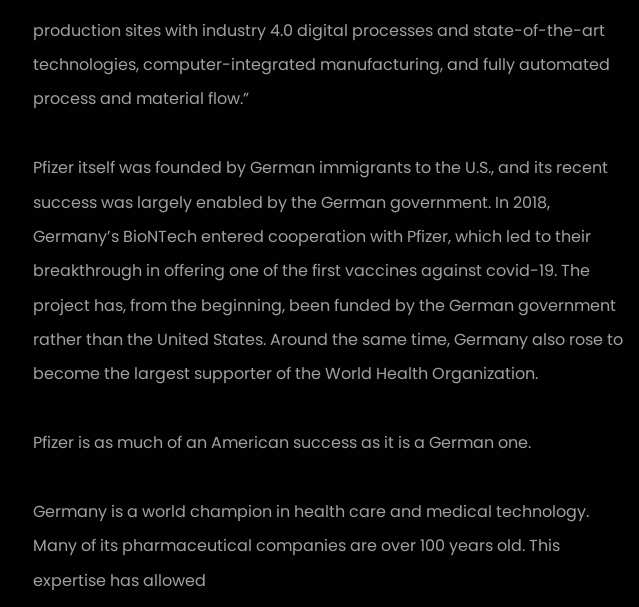production sites with industry 4.0 digital processes and state-of-the-art technologies, computer-integrated manufacturing, and fully automated process and material flow.”

Pfizer itself was founded by German immigrants to the U.S., and its recent success was largely enabled by the German government. In 2018, Germany’s BioNTech entered cooperation with Pfizer, which led to their breakthrough in offering one of the first vaccines against covid-19. The project has, from the beginning, been funded by the German government rather than the United States. Around the same time, Germany also rose to become the largest supporter of the World Health Organization.

Pfizer is as much of an American success as it is a German one.

Germany is a world champion in health care and medical technology. Many of its pharmaceutical companies are over 100 years old. This expertise has allowed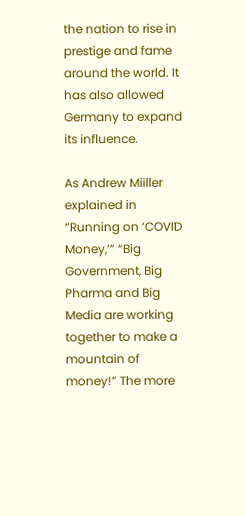the nation to rise in prestige and fame around the world. It has also allowed Germany to expand its influence.

As Andrew Miiller explained in “Running on ‘COVID Money,’” “Big Government, Big Pharma and Big Media are working together to make a mountain of money!” The more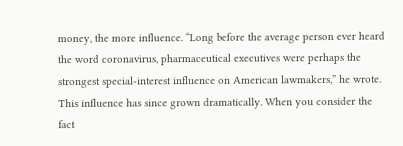money, the more influence. “Long before the average person ever heard the word coronavirus, pharmaceutical executives were perhaps the strongest special-interest influence on American lawmakers,” he wrote. This influence has since grown dramatically. When you consider the fact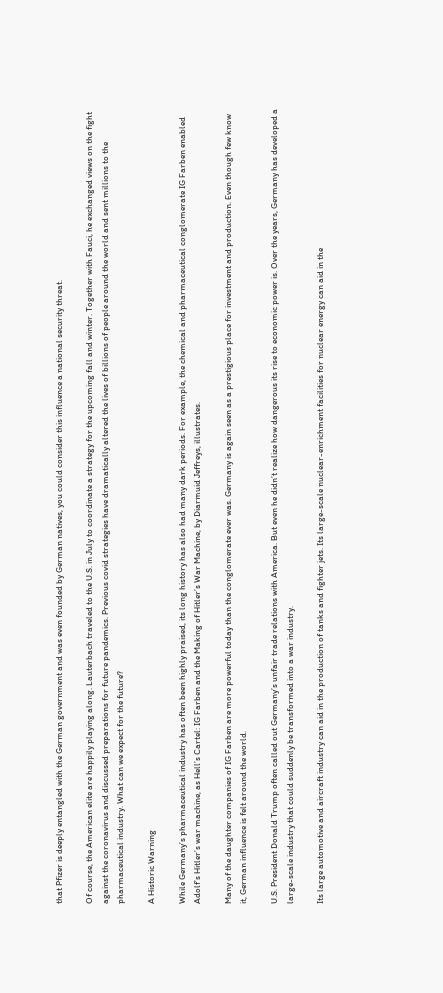that Pfizer is deeply entangled with the German government and was even founded by German natives, you could consider this influence a national security threat.

Of course, the American elite are happily playing along. Lauterbach traveled to the U.S. in July to coordinate a strategy for the upcoming fall and winter. Together with Fauci, he exchanged views on the fight against the coronavirus and discussed preparations for future pandemics. Previous covid strategies have dramatically altered the lives of billions of people around the world and sent millions to the pharmaceutical industry. What can we expect for the future?

A Historic Warning

While Germany’s pharmaceutical industry has often been highly praised, its long history has also had many dark periods. For example, the chemical and pharmaceutical conglomerate IG Farben enabled Adolf’s Hitler’s war machine, as Hell’s Cartel: IG Farben and the Making of Hitler’s War Machine, by Diarmuid Jeffreys, illustrates.

Many of the daughter companies of IG Farben are more powerful today than the conglomerate ever was. Germany is again seen as a prestigious place for investment and production. Even though few know it, German influence is felt around the world.

U.S. President Donald Trump often called out Germany’s unfair trade relations with America. But even he didn’t realize how dangerous its rise to economic power is. Over the years, Germany has developed a large-scale industry that could suddenly be transformed into a war industry.

Its large automotive and aircraft industry can aid in the production of tanks and fighter jets. Its large-scale nuclear-enrichment facilities for nuclear energy can aid in the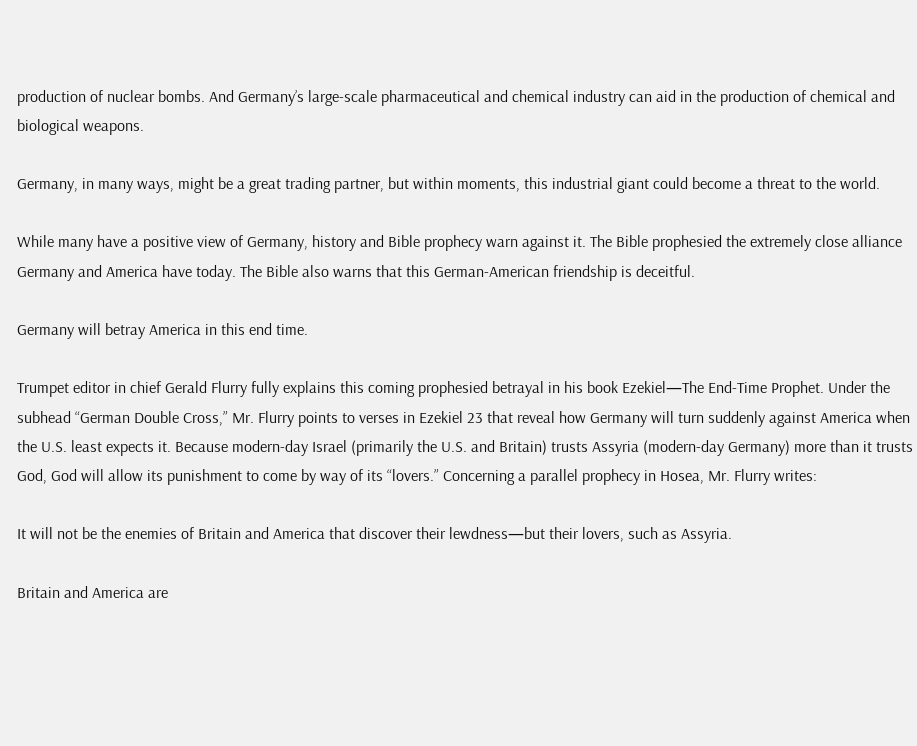production of nuclear bombs. And Germany’s large-scale pharmaceutical and chemical industry can aid in the production of chemical and biological weapons.

Germany, in many ways, might be a great trading partner, but within moments, this industrial giant could become a threat to the world.

While many have a positive view of Germany, history and Bible prophecy warn against it. The Bible prophesied the extremely close alliance Germany and America have today. The Bible also warns that this German-American friendship is deceitful.

Germany will betray America in this end time.

Trumpet editor in chief Gerald Flurry fully explains this coming prophesied betrayal in his book Ezekiel—The End-Time Prophet. Under the subhead “German Double Cross,” Mr. Flurry points to verses in Ezekiel 23 that reveal how Germany will turn suddenly against America when the U.S. least expects it. Because modern-day Israel (primarily the U.S. and Britain) trusts Assyria (modern-day Germany) more than it trusts God, God will allow its punishment to come by way of its “lovers.” Concerning a parallel prophecy in Hosea, Mr. Flurry writes:

It will not be the enemies of Britain and America that discover their lewdness—but their lovers, such as Assyria.

Britain and America are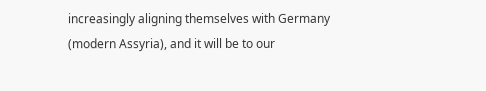increasingly aligning themselves with Germany (modern Assyria), and it will be to our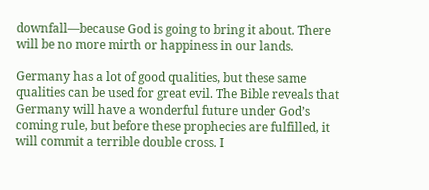downfall—because God is going to bring it about. There will be no more mirth or happiness in our lands.

Germany has a lot of good qualities, but these same qualities can be used for great evil. The Bible reveals that Germany will have a wonderful future under God’s coming rule, but before these prophecies are fulfilled, it will commit a terrible double cross. I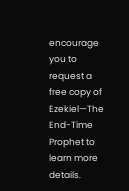encourage you to request a free copy of Ezekiel—The End-Time Prophet to learn more details.